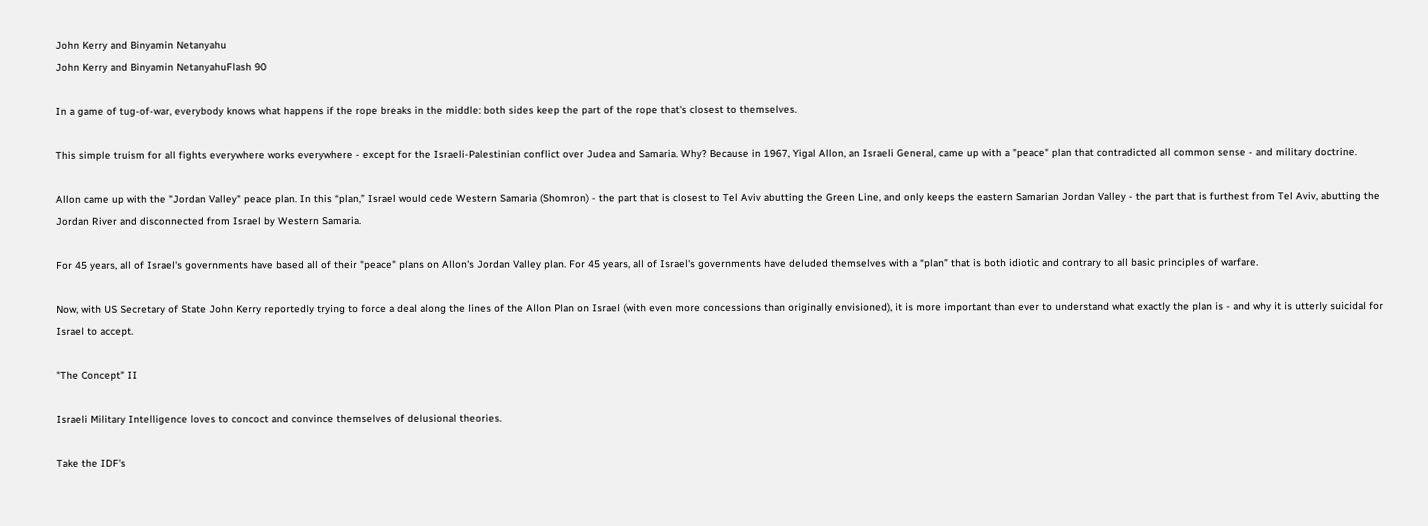John Kerry and Binyamin Netanyahu
John Kerry and Binyamin NetanyahuFlash 90

In a game of tug-of-war, everybody knows what happens if the rope breaks in the middle: both sides keep the part of the rope that's closest to themselves.

This simple truism for all fights everywhere works everywhere - except for the Israeli-Palestinian conflict over Judea and Samaria. Why? Because in 1967, Yigal Allon, an Israeli General, came up with a "peace" plan that contradicted all common sense - and military doctrine.

Allon came up with the "Jordan Valley" peace plan. In this “plan,” Israel would cede Western Samaria (Shomron) - the part that is closest to Tel Aviv abutting the Green Line, and only keeps the eastern Samarian Jordan Valley - the part that is furthest from Tel Aviv, abutting the Jordan River and disconnected from Israel by Western Samaria.

For 45 years, all of Israel's governments have based all of their "peace" plans on Allon's Jordan Valley plan. For 45 years, all of Israel's governments have deluded themselves with a “plan” that is both idiotic and contrary to all basic principles of warfare.

Now, with US Secretary of State John Kerry reportedly trying to force a deal along the lines of the Allon Plan on Israel (with even more concessions than originally envisioned), it is more important than ever to understand what exactly the plan is - and why it is utterly suicidal for Israel to accept.

"The Concept" II

Israeli Military Intelligence loves to concoct and convince themselves of delusional theories.

Take the IDF's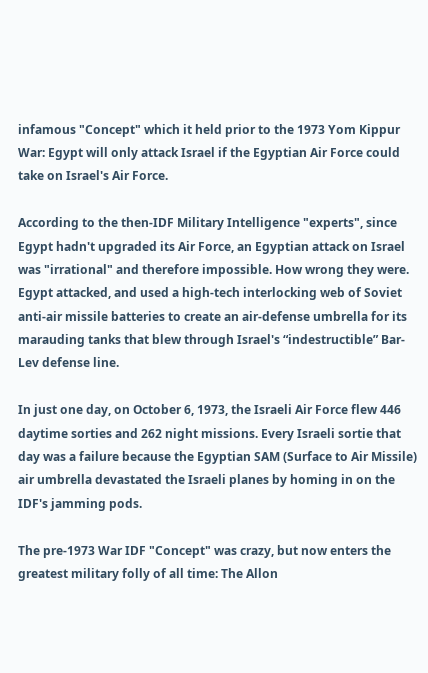infamous "Concept" which it held prior to the 1973 Yom Kippur War: Egypt will only attack Israel if the Egyptian Air Force could take on Israel's Air Force.

According to the then-IDF Military Intelligence "experts", since Egypt hadn't upgraded its Air Force, an Egyptian attack on Israel was "irrational" and therefore impossible. How wrong they were. Egypt attacked, and used a high-tech interlocking web of Soviet anti-air missile batteries to create an air-defense umbrella for its marauding tanks that blew through Israel's “indestructible” Bar-Lev defense line.

In just one day, on October 6, 1973, the Israeli Air Force flew 446 daytime sorties and 262 night missions. Every Israeli sortie that day was a failure because the Egyptian SAM (Surface to Air Missile) air umbrella devastated the Israeli planes by homing in on the IDF's jamming pods.

The pre-1973 War IDF "Concept" was crazy, but now enters the greatest military folly of all time: The Allon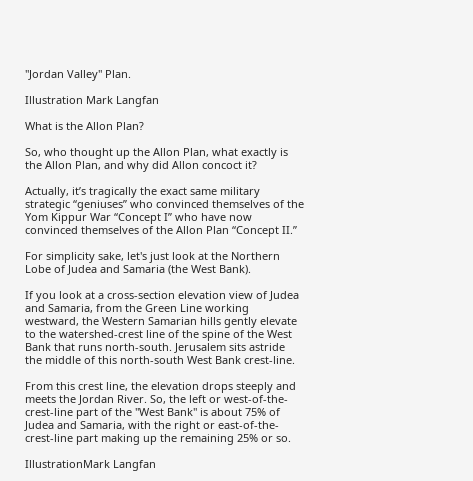"Jordan Valley" Plan.

Illustration Mark Langfan

What is the Allon Plan?

So, who thought up the Allon Plan, what exactly is the Allon Plan, and why did Allon concoct it?

Actually, it’s tragically the exact same military strategic “geniuses” who convinced themselves of the Yom Kippur War “Concept I” who have now convinced themselves of the Allon Plan “Concept II.”

For simplicity sake, let's just look at the Northern Lobe of Judea and Samaria (the West Bank).

If you look at a cross-section elevation view of Judea and Samaria, from the Green Line working westward, the Western Samarian hills gently elevate to the watershed-crest line of the spine of the West Bank that runs north-south. Jerusalem sits astride the middle of this north-south West Bank crest-line.

From this crest line, the elevation drops steeply and meets the Jordan River. So, the left or west-of-the-crest-line part of the "West Bank" is about 75% of Judea and Samaria, with the right or east-of-the-crest-line part making up the remaining 25% or so.

IllustrationMark Langfan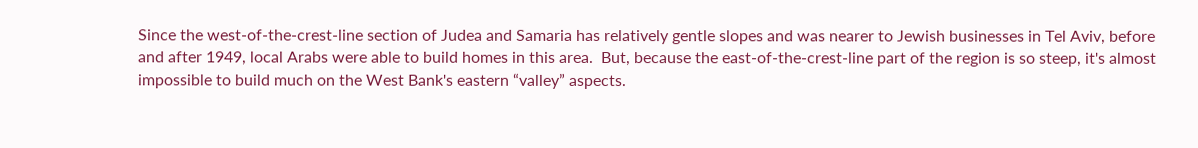Since the west-of-the-crest-line section of Judea and Samaria has relatively gentle slopes and was nearer to Jewish businesses in Tel Aviv, before and after 1949, local Arabs were able to build homes in this area.  But, because the east-of-the-crest-line part of the region is so steep, it's almost impossible to build much on the West Bank's eastern “valley” aspects.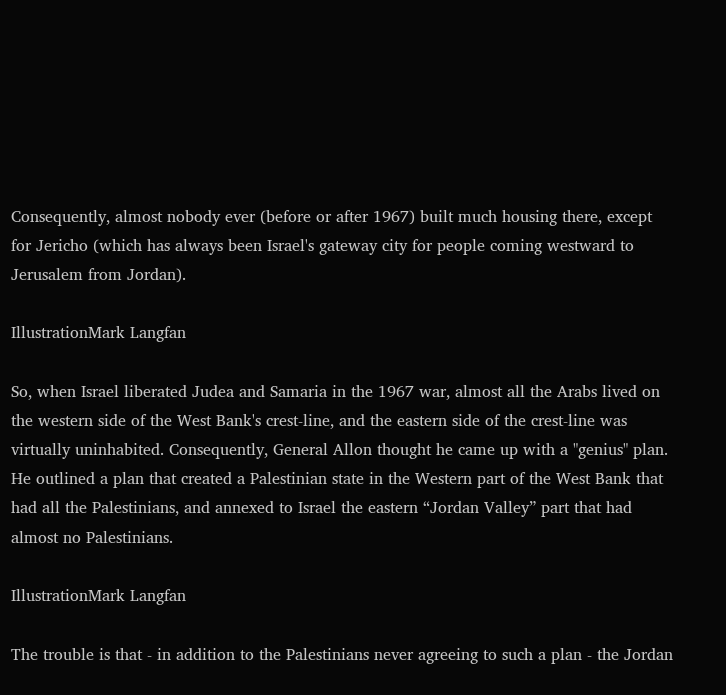Consequently, almost nobody ever (before or after 1967) built much housing there, except for Jericho (which has always been Israel's gateway city for people coming westward to Jerusalem from Jordan).

IllustrationMark Langfan

So, when Israel liberated Judea and Samaria in the 1967 war, almost all the Arabs lived on the western side of the West Bank's crest-line, and the eastern side of the crest-line was virtually uninhabited. Consequently, General Allon thought he came up with a "genius" plan. He outlined a plan that created a Palestinian state in the Western part of the West Bank that had all the Palestinians, and annexed to Israel the eastern “Jordan Valley” part that had almost no Palestinians.

IllustrationMark Langfan

The trouble is that - in addition to the Palestinians never agreeing to such a plan - the Jordan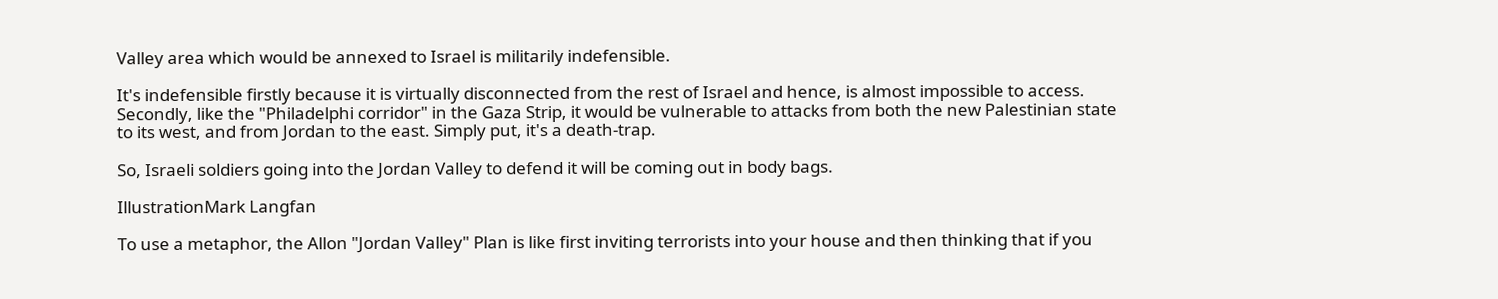Valley area which would be annexed to Israel is militarily indefensible.

It's indefensible firstly because it is virtually disconnected from the rest of Israel and hence, is almost impossible to access. Secondly, like the "Philadelphi corridor" in the Gaza Strip, it would be vulnerable to attacks from both the new Palestinian state to its west, and from Jordan to the east. Simply put, it's a death-trap.

So, Israeli soldiers going into the Jordan Valley to defend it will be coming out in body bags.

IllustrationMark Langfan

To use a metaphor, the Allon "Jordan Valley" Plan is like first inviting terrorists into your house and then thinking that if you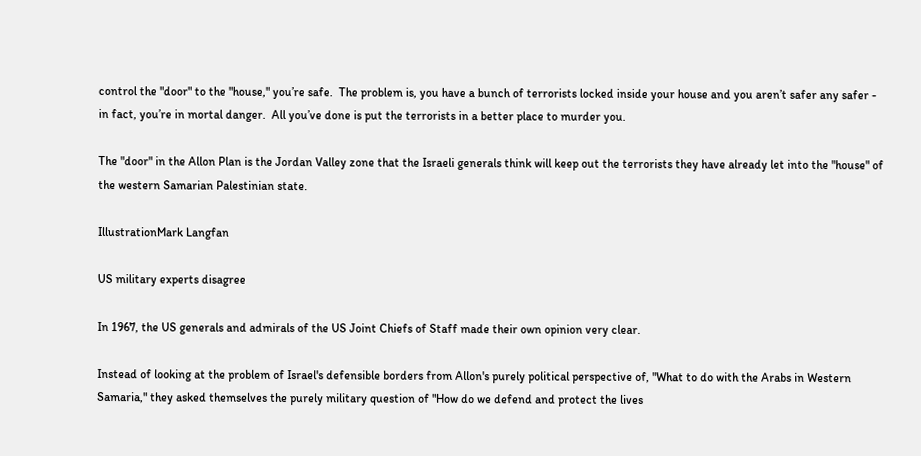control the "door" to the "house," you’re safe.  The problem is, you have a bunch of terrorists locked inside your house and you aren’t safer any safer - in fact, you’re in mortal danger.  All you’ve done is put the terrorists in a better place to murder you.

The "door" in the Allon Plan is the Jordan Valley zone that the Israeli generals think will keep out the terrorists they have already let into the "house" of the western Samarian Palestinian state.

IllustrationMark Langfan

US military experts disagree

In 1967, the US generals and admirals of the US Joint Chiefs of Staff made their own opinion very clear.

Instead of looking at the problem of Israel's defensible borders from Allon's purely political perspective of, "What to do with the Arabs in Western Samaria," they asked themselves the purely military question of "How do we defend and protect the lives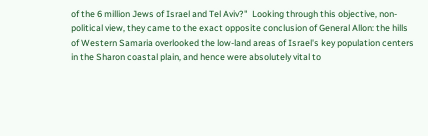of the 6 million Jews of Israel and Tel Aviv?"  Looking through this objective, non-political view, they came to the exact opposite conclusion of General Allon: the hills of Western Samaria overlooked the low-land areas of Israel's key population centers in the Sharon coastal plain, and hence were absolutely vital to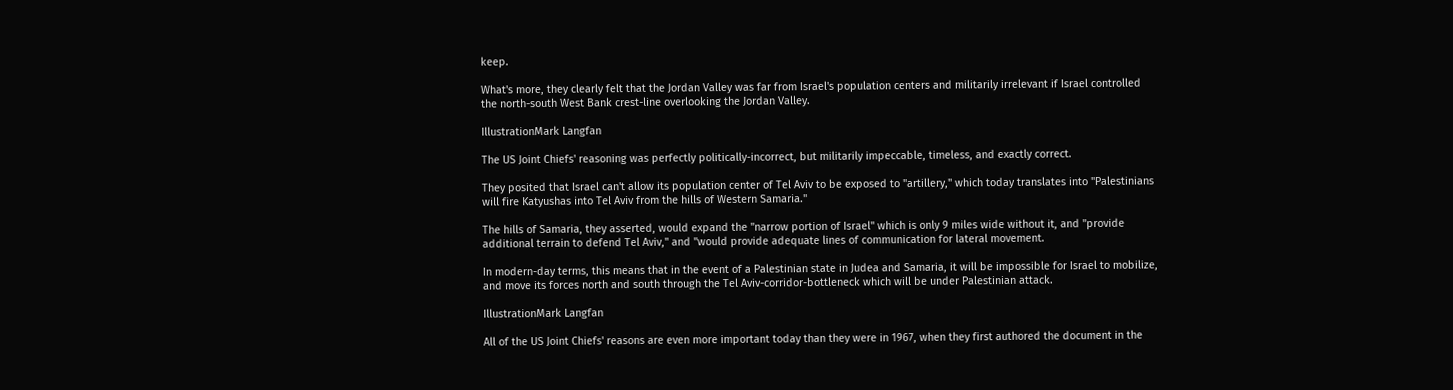keep.

What's more, they clearly felt that the Jordan Valley was far from Israel's population centers and militarily irrelevant if Israel controlled the north-south West Bank crest-line overlooking the Jordan Valley.

IllustrationMark Langfan

The US Joint Chiefs' reasoning was perfectly politically-incorrect, but militarily impeccable, timeless, and exactly correct.

They posited that Israel can't allow its population center of Tel Aviv to be exposed to "artillery," which today translates into "Palestinians will fire Katyushas into Tel Aviv from the hills of Western Samaria."

The hills of Samaria, they asserted, would expand the "narrow portion of Israel" which is only 9 miles wide without it, and "provide additional terrain to defend Tel Aviv," and "would provide adequate lines of communication for lateral movement.

In modern-day terms, this means that in the event of a Palestinian state in Judea and Samaria, it will be impossible for Israel to mobilize, and move its forces north and south through the Tel Aviv-corridor-bottleneck which will be under Palestinian attack.

IllustrationMark Langfan

All of the US Joint Chiefs' reasons are even more important today than they were in 1967, when they first authored the document in the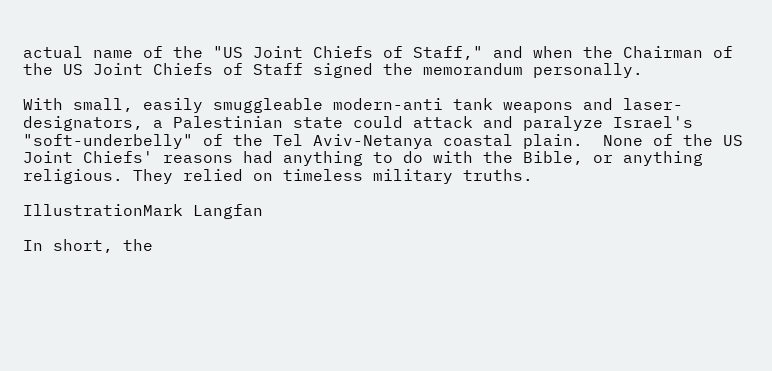actual name of the "US Joint Chiefs of Staff," and when the Chairman of the US Joint Chiefs of Staff signed the memorandum personally.

With small, easily smuggleable modern-anti tank weapons and laser-designators, a Palestinian state could attack and paralyze Israel's "soft-underbelly" of the Tel Aviv-Netanya coastal plain.  None of the US Joint Chiefs' reasons had anything to do with the Bible, or anything religious. They relied on timeless military truths.

IllustrationMark Langfan

In short, the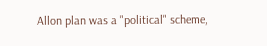Allon plan was a "political" scheme,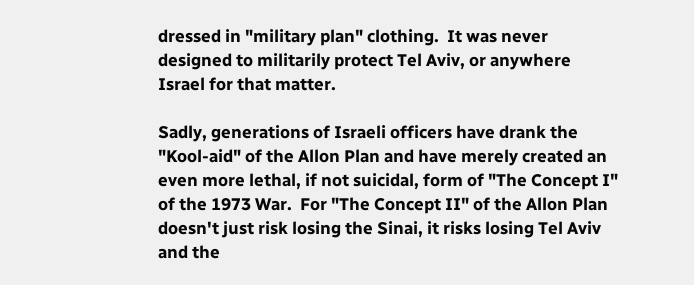dressed in "military plan" clothing.  It was never designed to militarily protect Tel Aviv, or anywhere Israel for that matter.

Sadly, generations of Israeli officers have drank the "Kool-aid" of the Allon Plan and have merely created an even more lethal, if not suicidal, form of "The Concept I" of the 1973 War.  For "The Concept II" of the Allon Plan doesn't just risk losing the Sinai, it risks losing Tel Aviv and the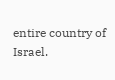entire country of Israel.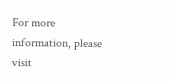For more information, please visit